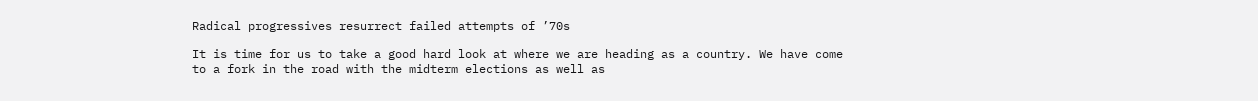Radical progressives resurrect failed attempts of ’70s

It is time for us to take a good hard look at where we are heading as a country. We have come to a fork in the road with the midterm elections as well as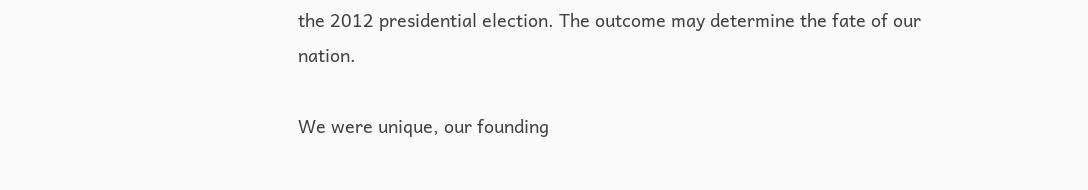the 2012 presidential election. The outcome may determine the fate of our nation.

We were unique, our founding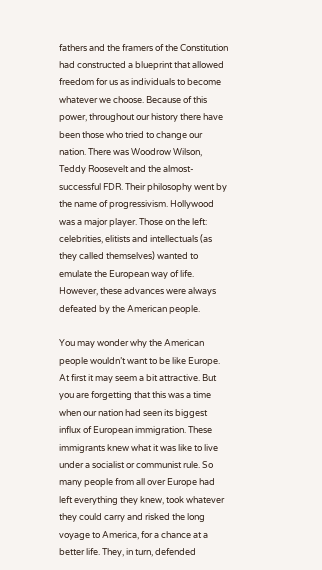fathers and the framers of the Constitution had constructed a blueprint that allowed freedom for us as individuals to become whatever we choose. Because of this power, throughout our history there have been those who tried to change our nation. There was Woodrow Wilson, Teddy Roosevelt and the almost-successful FDR. Their philosophy went by the name of progressivism. Hollywood was a major player. Those on the left: celebrities, elitists and intellectuals (as they called themselves) wanted to emulate the European way of life. However, these advances were always defeated by the American people.

You may wonder why the American people wouldn’t want to be like Europe. At first it may seem a bit attractive. But you are forgetting that this was a time when our nation had seen its biggest influx of European immigration. These immigrants knew what it was like to live under a socialist or communist rule. So many people from all over Europe had left everything they knew, took whatever they could carry and risked the long voyage to America, for a chance at a better life. They, in turn, defended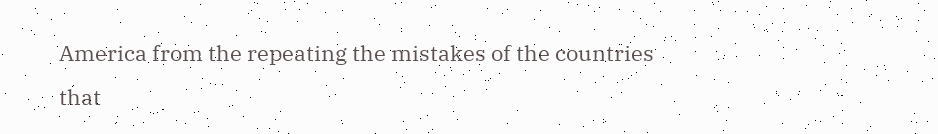America from the repeating the mistakes of the countries that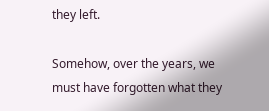they left.

Somehow, over the years, we must have forgotten what they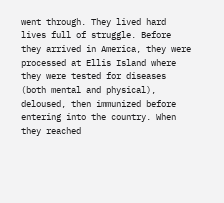went through. They lived hard lives full of struggle. Before they arrived in America, they were processed at Ellis Island where they were tested for diseases (both mental and physical), deloused, then immunized before entering into the country. When they reached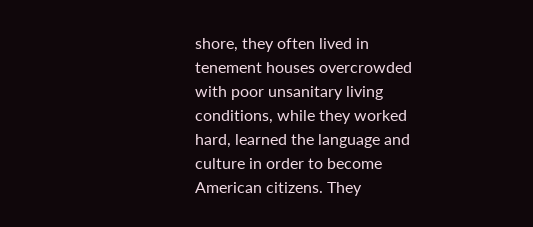shore, they often lived in tenement houses overcrowded with poor unsanitary living conditions, while they worked hard, learned the language and culture in order to become American citizens. They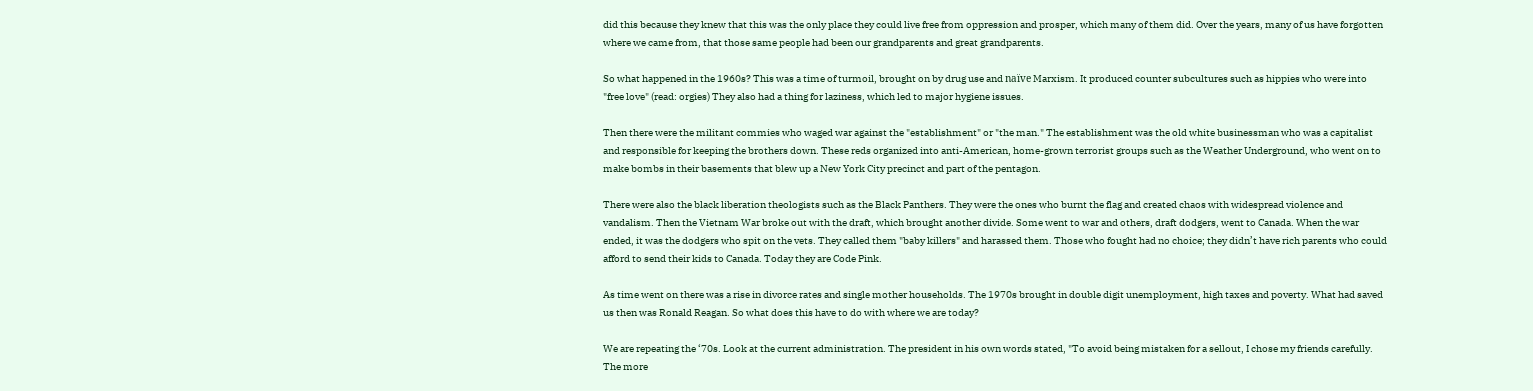did this because they knew that this was the only place they could live free from oppression and prosper, which many of them did. Over the years, many of us have forgotten where we came from, that those same people had been our grandparents and great grandparents.

So what happened in the 1960s? This was a time of turmoil, brought on by drug use and naïve Marxism. It produced counter subcultures such as hippies who were into "free love" (read: orgies) They also had a thing for laziness, which led to major hygiene issues.

Then there were the militant commies who waged war against the "establishment" or "the man." The establishment was the old white businessman who was a capitalist and responsible for keeping the brothers down. These reds organized into anti-American, home-grown terrorist groups such as the Weather Underground, who went on to make bombs in their basements that blew up a New York City precinct and part of the pentagon.

There were also the black liberation theologists such as the Black Panthers. They were the ones who burnt the flag and created chaos with widespread violence and vandalism. Then the Vietnam War broke out with the draft, which brought another divide. Some went to war and others, draft dodgers, went to Canada. When the war ended, it was the dodgers who spit on the vets. They called them "baby killers" and harassed them. Those who fought had no choice; they didn’t have rich parents who could afford to send their kids to Canada. Today they are Code Pink.

As time went on there was a rise in divorce rates and single mother households. The 1970s brought in double digit unemployment, high taxes and poverty. What had saved us then was Ronald Reagan. So what does this have to do with where we are today?

We are repeating the ‘70s. Look at the current administration. The president in his own words stated, "To avoid being mistaken for a sellout, I chose my friends carefully. The more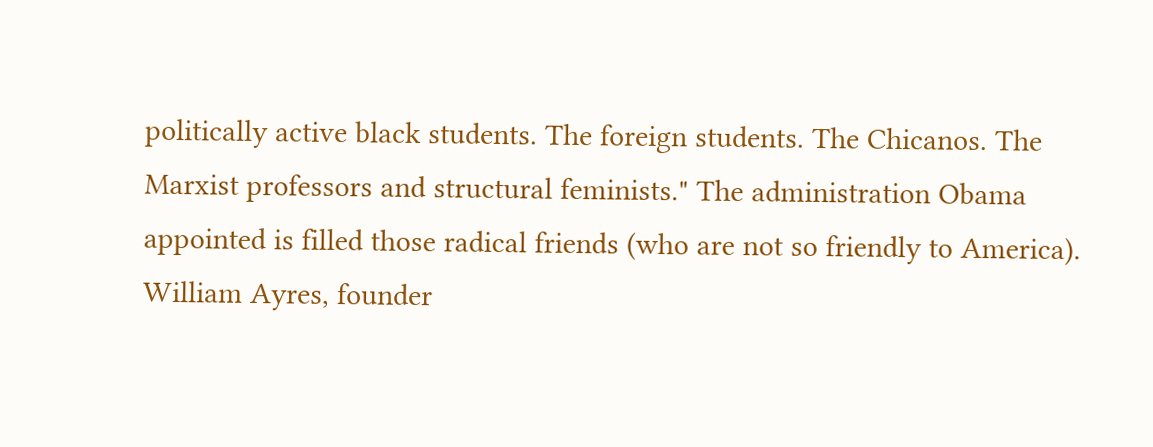politically active black students. The foreign students. The Chicanos. The Marxist professors and structural feminists." The administration Obama appointed is filled those radical friends (who are not so friendly to America). William Ayres, founder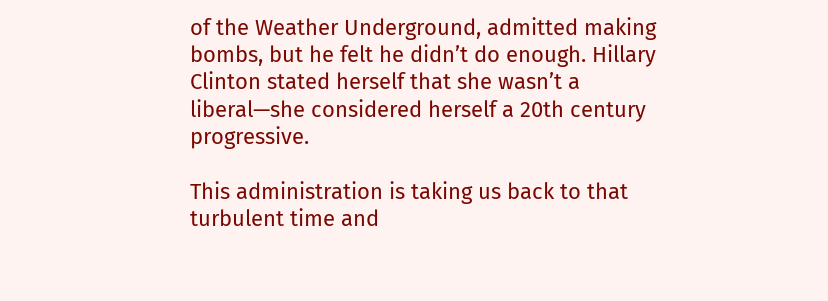of the Weather Underground, admitted making bombs, but he felt he didn’t do enough. Hillary Clinton stated herself that she wasn’t a liberal—she considered herself a 20th century progressive.

This administration is taking us back to that turbulent time and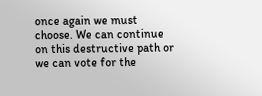once again we must choose. We can continue on this destructive path or we can vote for the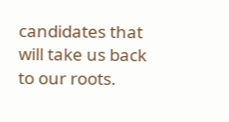candidates that will take us back to our roots.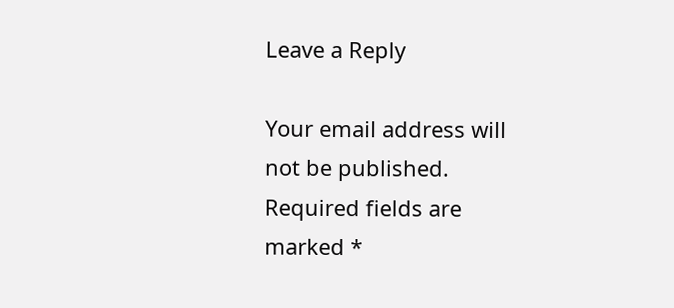Leave a Reply

Your email address will not be published. Required fields are marked *